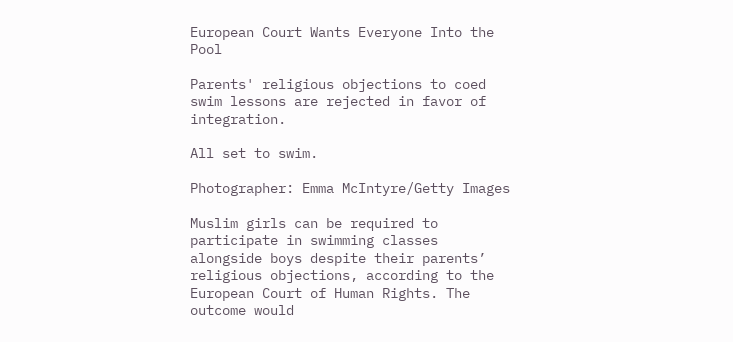European Court Wants Everyone Into the Pool

Parents' religious objections to coed swim lessons are rejected in favor of integration.

All set to swim.

Photographer: Emma McIntyre/Getty Images

Muslim girls can be required to participate in swimming classes alongside boys despite their parents’ religious objections, according to the European Court of Human Rights. The outcome would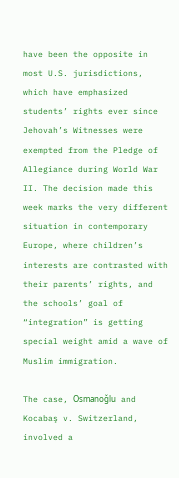have been the opposite in most U.S. jurisdictions, which have emphasized students’ rights ever since Jehovah’s Witnesses were exempted from the Pledge of Allegiance during World War II. The decision made this week marks the very different situation in contemporary Europe, where children’s interests are contrasted with their parents’ rights, and the schools’ goal of “integration” is getting special weight amid a wave of Muslim immigration.

The case, Osmanoǧlu and Kocabaş v. Switzerland, involved a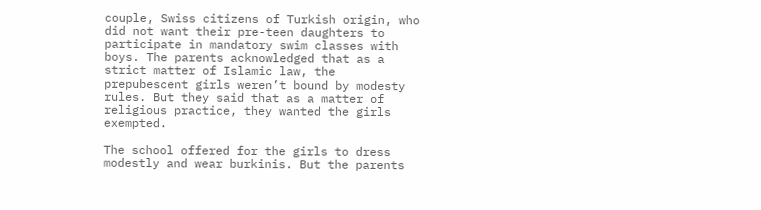couple, Swiss citizens of Turkish origin, who did not want their pre-teen daughters to participate in mandatory swim classes with boys. The parents acknowledged that as a strict matter of Islamic law, the prepubescent girls weren’t bound by modesty rules. But they said that as a matter of religious practice, they wanted the girls exempted.

The school offered for the girls to dress modestly and wear burkinis. But the parents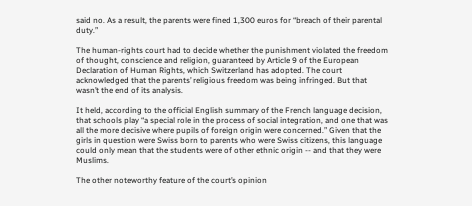said no. As a result, the parents were fined 1,300 euros for “breach of their parental duty.”

The human-rights court had to decide whether the punishment violated the freedom of thought, conscience and religion, guaranteed by Article 9 of the European Declaration of Human Rights, which Switzerland has adopted. The court acknowledged that the parents’ religious freedom was being infringed. But that wasn’t the end of its analysis.

It held, according to the official English summary of the French language decision, that schools play “a special role in the process of social integration, and one that was all the more decisive where pupils of foreign origin were concerned.” Given that the girls in question were Swiss born to parents who were Swiss citizens, this language could only mean that the students were of other ethnic origin -- and that they were Muslims.

The other noteworthy feature of the court’s opinion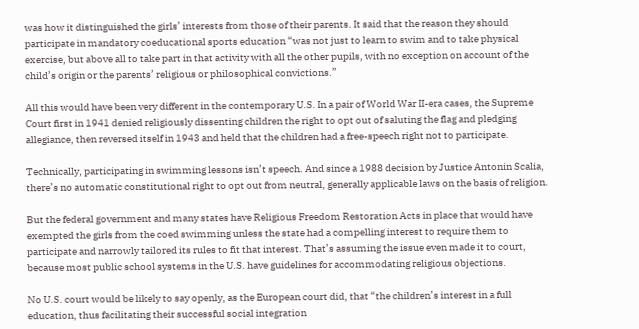was how it distinguished the girls’ interests from those of their parents. It said that the reason they should participate in mandatory coeducational sports education “was not just to learn to swim and to take physical exercise, but above all to take part in that activity with all the other pupils, with no exception on account of the child’s origin or the parents’ religious or philosophical convictions.”

All this would have been very different in the contemporary U.S. In a pair of World War II-era cases, the Supreme Court first in 1941 denied religiously dissenting children the right to opt out of saluting the flag and pledging allegiance, then reversed itself in 1943 and held that the children had a free-speech right not to participate.

Technically, participating in swimming lessons isn’t speech. And since a 1988 decision by Justice Antonin Scalia, there’s no automatic constitutional right to opt out from neutral, generally applicable laws on the basis of religion.

But the federal government and many states have Religious Freedom Restoration Acts in place that would have exempted the girls from the coed swimming unless the state had a compelling interest to require them to participate and narrowly tailored its rules to fit that interest. That’s assuming the issue even made it to court, because most public school systems in the U.S. have guidelines for accommodating religious objections.

No U.S. court would be likely to say openly, as the European court did, that “the children’s interest in a full education, thus facilitating their successful social integration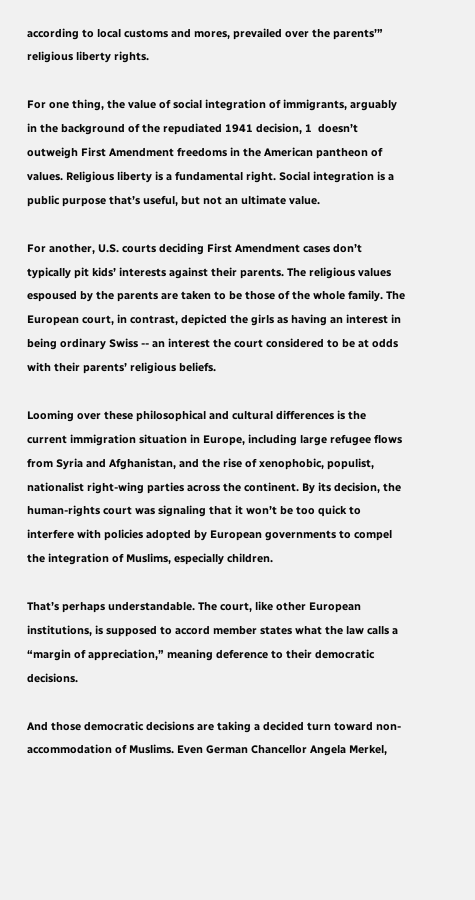according to local customs and mores, prevailed over the parents’” religious liberty rights.

For one thing, the value of social integration of immigrants, arguably in the background of the repudiated 1941 decision, 1  doesn’t outweigh First Amendment freedoms in the American pantheon of values. Religious liberty is a fundamental right. Social integration is a public purpose that’s useful, but not an ultimate value.

For another, U.S. courts deciding First Amendment cases don’t typically pit kids’ interests against their parents. The religious values espoused by the parents are taken to be those of the whole family. The European court, in contrast, depicted the girls as having an interest in being ordinary Swiss -- an interest the court considered to be at odds with their parents’ religious beliefs.

Looming over these philosophical and cultural differences is the current immigration situation in Europe, including large refugee flows from Syria and Afghanistan, and the rise of xenophobic, populist, nationalist right-wing parties across the continent. By its decision, the human-rights court was signaling that it won’t be too quick to interfere with policies adopted by European governments to compel the integration of Muslims, especially children.

That’s perhaps understandable. The court, like other European institutions, is supposed to accord member states what the law calls a “margin of appreciation,” meaning deference to their democratic decisions.

And those democratic decisions are taking a decided turn toward non-accommodation of Muslims. Even German Chancellor Angela Merkel,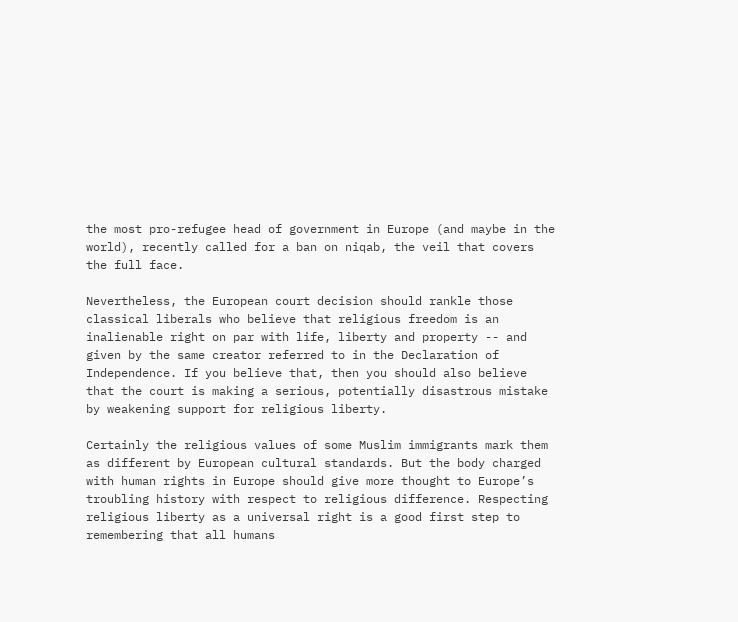the most pro-refugee head of government in Europe (and maybe in the world), recently called for a ban on niqab, the veil that covers the full face.

Nevertheless, the European court decision should rankle those classical liberals who believe that religious freedom is an inalienable right on par with life, liberty and property -- and given by the same creator referred to in the Declaration of Independence. If you believe that, then you should also believe that the court is making a serious, potentially disastrous mistake by weakening support for religious liberty.

Certainly the religious values of some Muslim immigrants mark them as different by European cultural standards. But the body charged with human rights in Europe should give more thought to Europe’s troubling history with respect to religious difference. Respecting religious liberty as a universal right is a good first step to remembering that all humans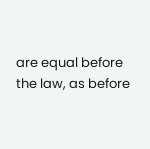are equal before the law, as before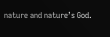nature and nature’s God.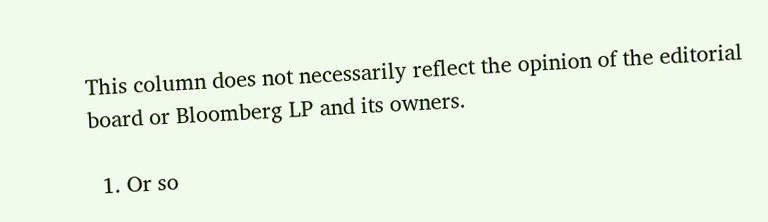This column does not necessarily reflect the opinion of the editorial board or Bloomberg LP and its owners.

  1. Or so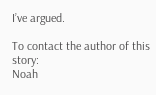I’ve argued.

To contact the author of this story:
Noah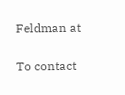Feldman at

To contact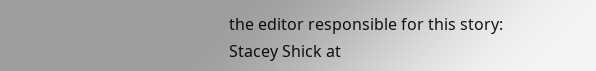the editor responsible for this story:
Stacey Shick at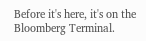Before it's here, it's on the Bloomberg Terminal.